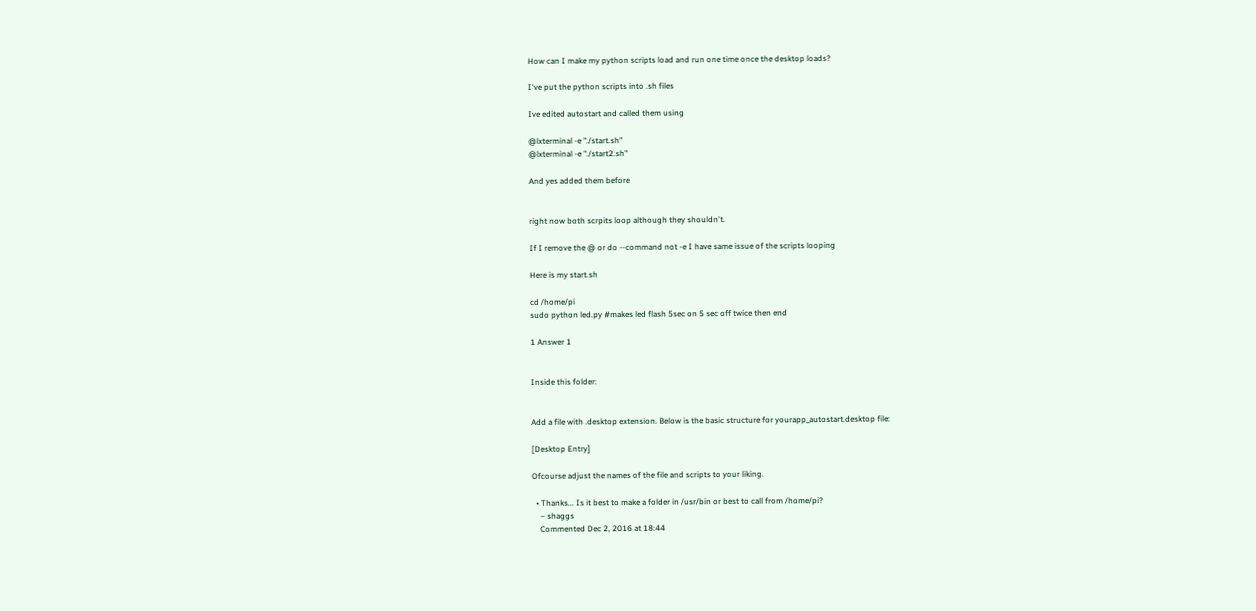How can I make my python scripts load and run one time once the desktop loads?

I've put the python scripts into .sh files

Ive edited autostart and called them using

@lxterminal -e "./start.sh"
@lxterminal -e "./start2.sh"

And yes added them before


right now both scrpits loop although they shouldn't.

If I remove the @ or do --command not -e I have same issue of the scripts looping

Here is my start.sh

cd /home/pi
sudo python led.py #makes led flash 5sec on 5 sec off twice then end

1 Answer 1


Inside this folder:


Add a file with .desktop extension. Below is the basic structure for yourapp_autostart.desktop file:

[Desktop Entry]

Ofcourse adjust the names of the file and scripts to your liking.

  • Thanks... Is it best to make a folder in /usr/bin or best to call from /home/pi?
    – shaggs
    Commented Dec 2, 2016 at 18:44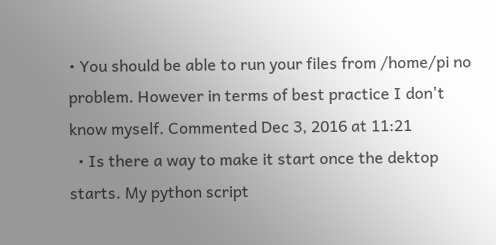• You should be able to run your files from /home/pi no problem. However in terms of best practice I don't know myself. Commented Dec 3, 2016 at 11:21
  • Is there a way to make it start once the dektop starts. My python script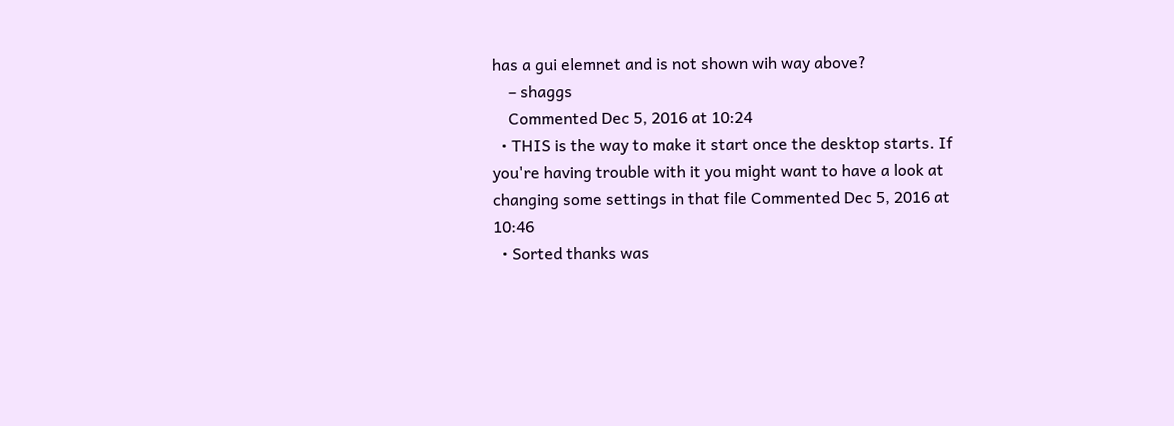has a gui elemnet and is not shown wih way above?
    – shaggs
    Commented Dec 5, 2016 at 10:24
  • THIS is the way to make it start once the desktop starts. If you're having trouble with it you might want to have a look at changing some settings in that file Commented Dec 5, 2016 at 10:46
  • Sorted thanks was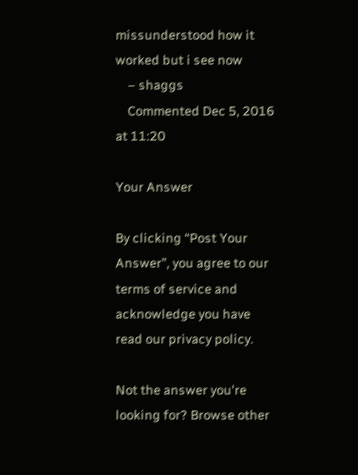missunderstood how it worked but i see now
    – shaggs
    Commented Dec 5, 2016 at 11:20

Your Answer

By clicking “Post Your Answer”, you agree to our terms of service and acknowledge you have read our privacy policy.

Not the answer you're looking for? Browse other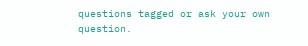questions tagged or ask your own question.